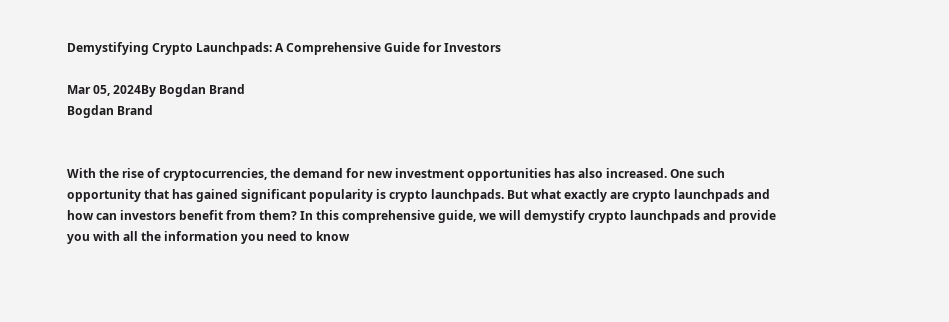Demystifying Crypto Launchpads: A Comprehensive Guide for Investors

Mar 05, 2024By Bogdan Brand
Bogdan Brand


With the rise of cryptocurrencies, the demand for new investment opportunities has also increased. One such opportunity that has gained significant popularity is crypto launchpads. But what exactly are crypto launchpads and how can investors benefit from them? In this comprehensive guide, we will demystify crypto launchpads and provide you with all the information you need to know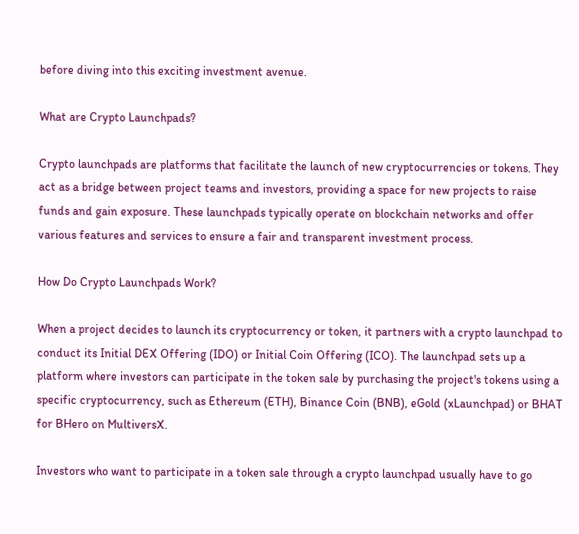before diving into this exciting investment avenue.

What are Crypto Launchpads?

Crypto launchpads are platforms that facilitate the launch of new cryptocurrencies or tokens. They act as a bridge between project teams and investors, providing a space for new projects to raise funds and gain exposure. These launchpads typically operate on blockchain networks and offer various features and services to ensure a fair and transparent investment process.

How Do Crypto Launchpads Work?

When a project decides to launch its cryptocurrency or token, it partners with a crypto launchpad to conduct its Initial DEX Offering (IDO) or Initial Coin Offering (ICO). The launchpad sets up a platform where investors can participate in the token sale by purchasing the project's tokens using a specific cryptocurrency, such as Ethereum (ETH), Binance Coin (BNB), eGold (xLaunchpad) or BHAT for BHero on MultiversX.

Investors who want to participate in a token sale through a crypto launchpad usually have to go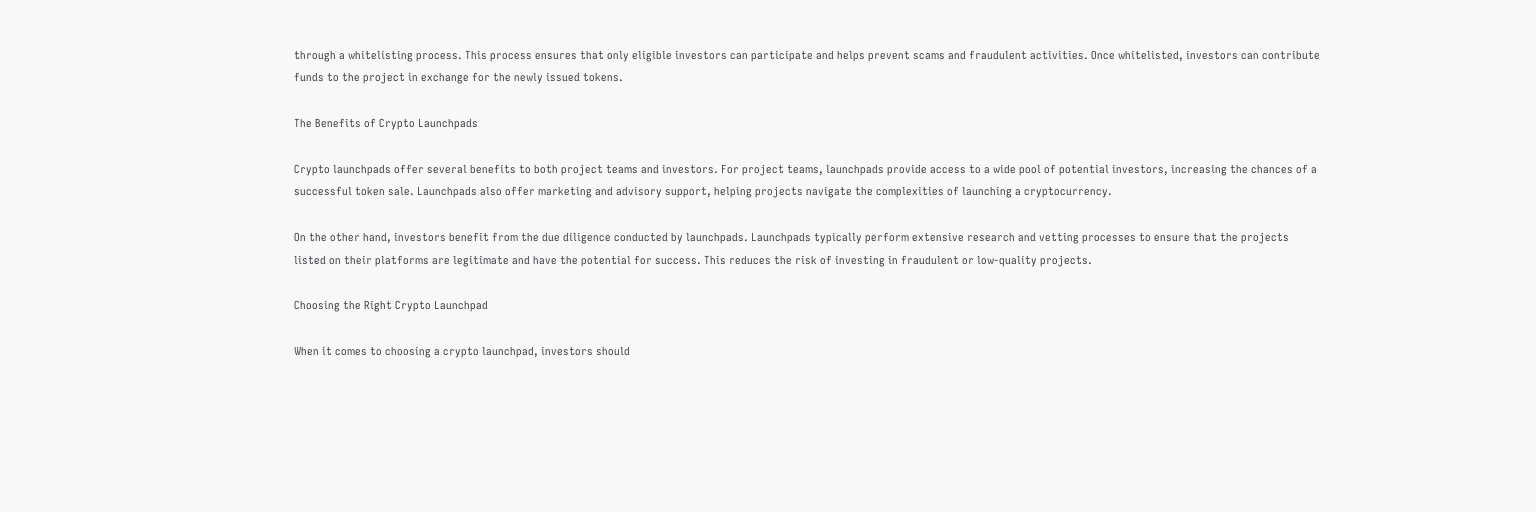through a whitelisting process. This process ensures that only eligible investors can participate and helps prevent scams and fraudulent activities. Once whitelisted, investors can contribute funds to the project in exchange for the newly issued tokens.

The Benefits of Crypto Launchpads

Crypto launchpads offer several benefits to both project teams and investors. For project teams, launchpads provide access to a wide pool of potential investors, increasing the chances of a successful token sale. Launchpads also offer marketing and advisory support, helping projects navigate the complexities of launching a cryptocurrency.

On the other hand, investors benefit from the due diligence conducted by launchpads. Launchpads typically perform extensive research and vetting processes to ensure that the projects listed on their platforms are legitimate and have the potential for success. This reduces the risk of investing in fraudulent or low-quality projects.

Choosing the Right Crypto Launchpad

When it comes to choosing a crypto launchpad, investors should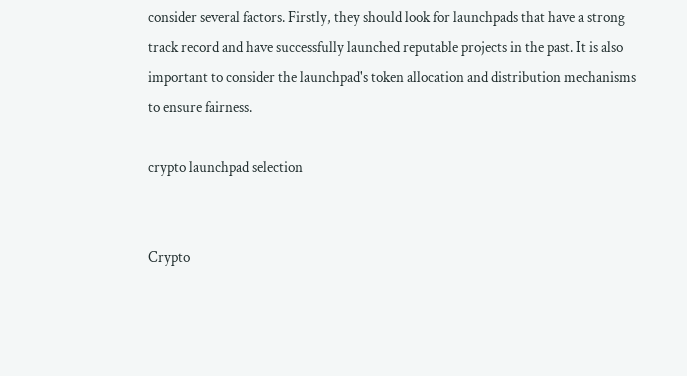consider several factors. Firstly, they should look for launchpads that have a strong track record and have successfully launched reputable projects in the past. It is also important to consider the launchpad's token allocation and distribution mechanisms to ensure fairness.

crypto launchpad selection


Crypto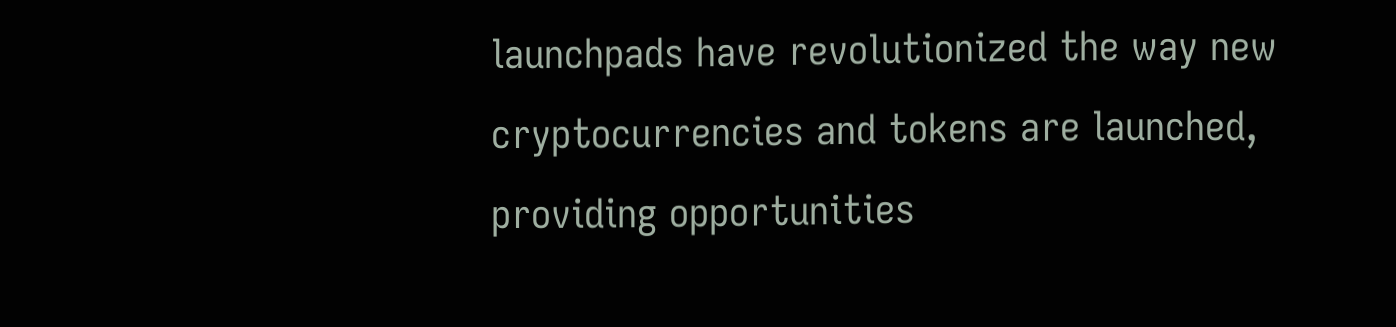launchpads have revolutionized the way new cryptocurrencies and tokens are launched, providing opportunities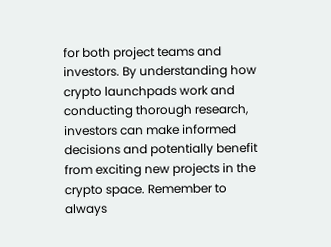for both project teams and investors. By understanding how crypto launchpads work and conducting thorough research, investors can make informed decisions and potentially benefit from exciting new projects in the crypto space. Remember to always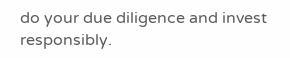do your due diligence and invest responsibly.